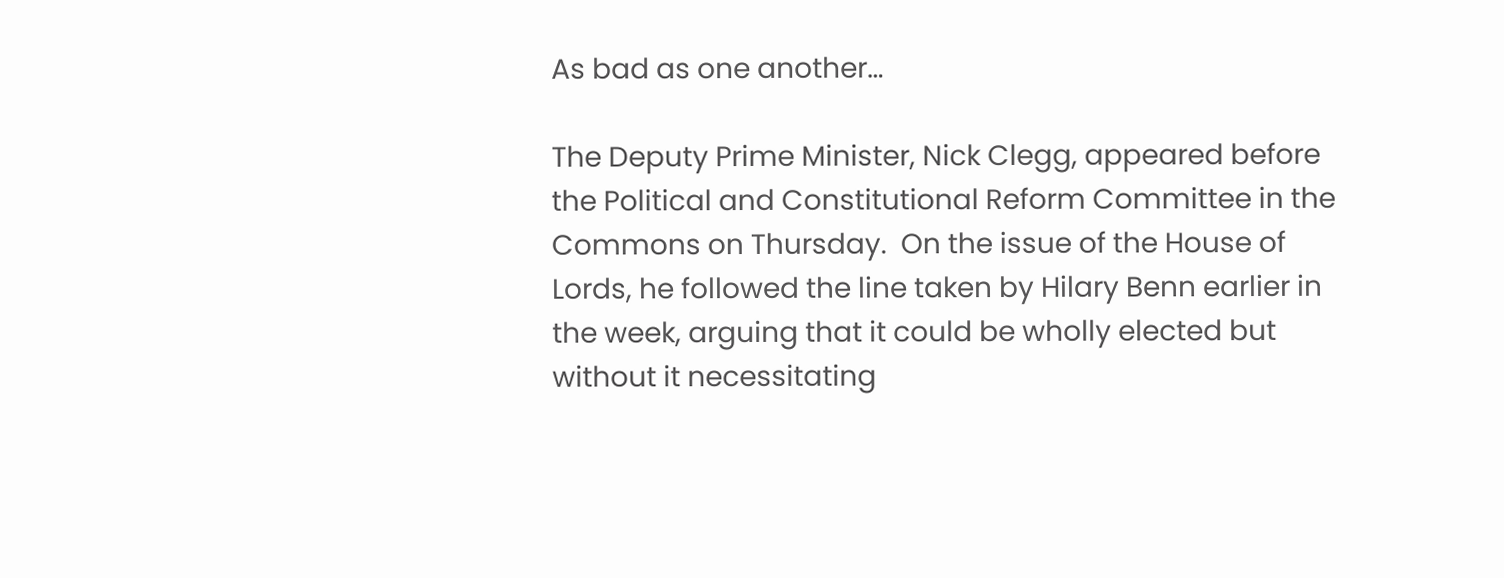As bad as one another…

The Deputy Prime Minister, Nick Clegg, appeared before the Political and Constitutional Reform Committee in the Commons on Thursday.  On the issue of the House of Lords, he followed the line taken by Hilary Benn earlier in the week, arguing that it could be wholly elected but without it necessitating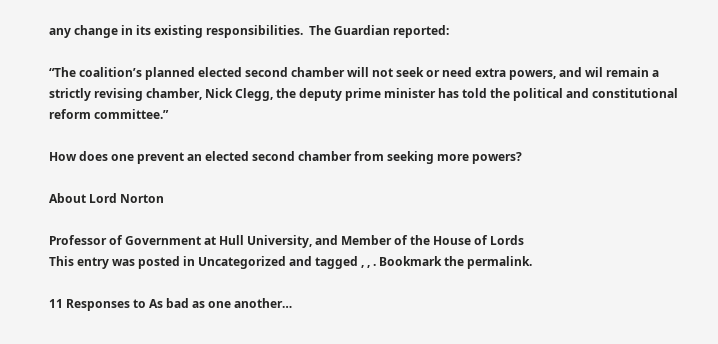any change in its existing responsibilities.  The Guardian reported:

“The coalition’s planned elected second chamber will not seek or need extra powers, and wil remain a strictly revising chamber, Nick Clegg, the deputy prime minister has told the political and constitutional reform committee.”

How does one prevent an elected second chamber from seeking more powers?

About Lord Norton

Professor of Government at Hull University, and Member of the House of Lords
This entry was posted in Uncategorized and tagged , , . Bookmark the permalink.

11 Responses to As bad as one another…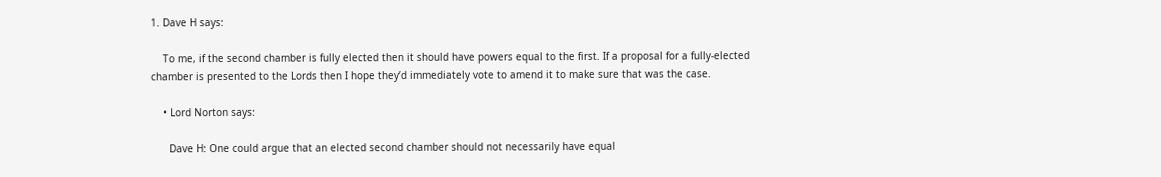1. Dave H says:

    To me, if the second chamber is fully elected then it should have powers equal to the first. If a proposal for a fully-elected chamber is presented to the Lords then I hope they’d immediately vote to amend it to make sure that was the case.

    • Lord Norton says:

      Dave H: One could argue that an elected second chamber should not necessarily have equal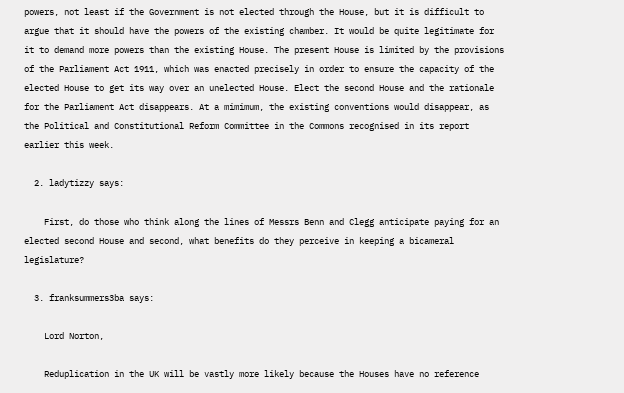powers, not least if the Government is not elected through the House, but it is difficult to argue that it should have the powers of the existing chamber. It would be quite legitimate for it to demand more powers than the existing House. The present House is limited by the provisions of the Parliament Act 1911, which was enacted precisely in order to ensure the capacity of the elected House to get its way over an unelected House. Elect the second House and the rationale for the Parliament Act disappears. At a mimimum, the existing conventions would disappear, as the Political and Constitutional Reform Committee in the Commons recognised in its report earlier this week.

  2. ladytizzy says:

    First, do those who think along the lines of Messrs Benn and Clegg anticipate paying for an elected second House and second, what benefits do they perceive in keeping a bicameral legislature?

  3. franksummers3ba says:

    Lord Norton,

    Reduplication in the UK will be vastly more likely because the Houses have no reference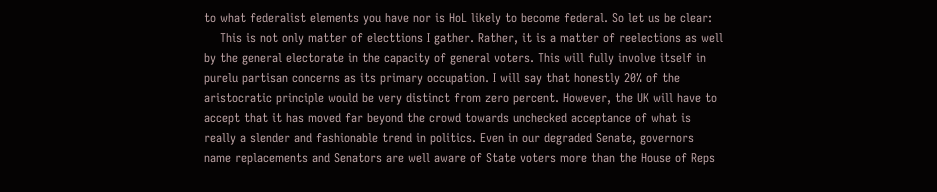to what federalist elements you have nor is HoL likely to become federal. So let us be clear:
    This is not only matter of electtions I gather. Rather, it is a matter of reelections as well by the general electorate in the capacity of general voters. This will fully involve itself in purelu partisan concerns as its primary occupation. I will say that honestly 20% of the aristocratic principle would be very distinct from zero percent. However, the UK will have to accept that it has moved far beyond the crowd towards unchecked acceptance of what is really a slender and fashionable trend in politics. Even in our degraded Senate, governors name replacements and Senators are well aware of State voters more than the House of Reps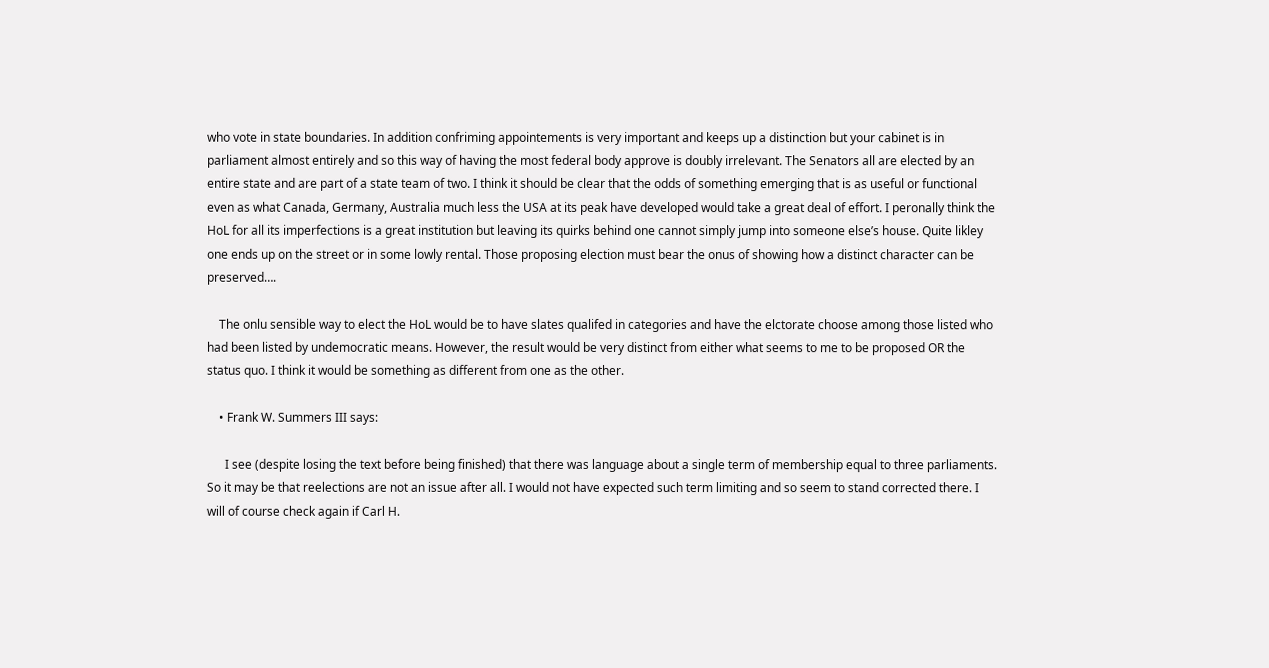who vote in state boundaries. In addition confriming appointements is very important and keeps up a distinction but your cabinet is in parliament almost entirely and so this way of having the most federal body approve is doubly irrelevant. The Senators all are elected by an entire state and are part of a state team of two. I think it should be clear that the odds of something emerging that is as useful or functional even as what Canada, Germany, Australia much less the USA at its peak have developed would take a great deal of effort. I peronally think the HoL for all its imperfections is a great institution but leaving its quirks behind one cannot simply jump into someone else’s house. Quite likley one ends up on the street or in some lowly rental. Those proposing election must bear the onus of showing how a distinct character can be preserved….

    The onlu sensible way to elect the HoL would be to have slates qualifed in categories and have the elctorate choose among those listed who had been listed by undemocratic means. However, the result would be very distinct from either what seems to me to be proposed OR the status quo. I think it would be something as different from one as the other.

    • Frank W. Summers III says:

      I see (despite losing the text before being finished) that there was language about a single term of membership equal to three parliaments. So it may be that reelections are not an issue after all. I would not have expected such term limiting and so seem to stand corrected there. I will of course check again if Carl H.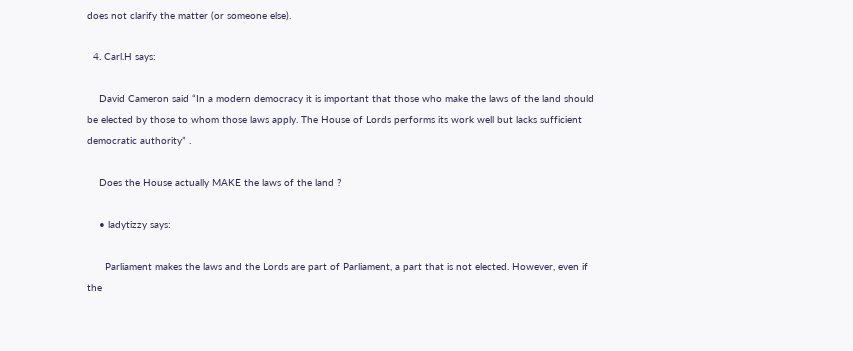does not clarify the matter (or someone else).

  4. Carl.H says:

    David Cameron said “In a modern democracy it is important that those who make the laws of the land should be elected by those to whom those laws apply. The House of Lords performs its work well but lacks sufficient democratic authority” .

    Does the House actually MAKE the laws of the land ?

    • ladytizzy says:

      Parliament makes the laws and the Lords are part of Parliament, a part that is not elected. However, even if the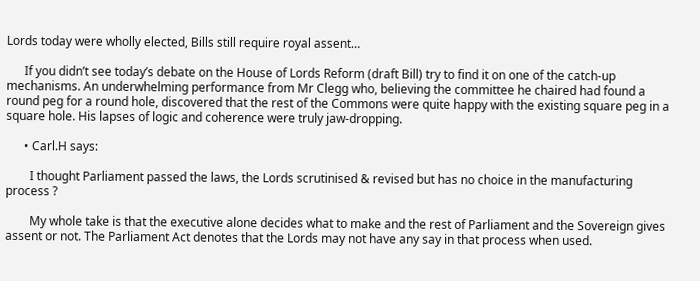Lords today were wholly elected, Bills still require royal assent…

      If you didn’t see today’s debate on the House of Lords Reform (draft Bill) try to find it on one of the catch-up mechanisms. An underwhelming performance from Mr Clegg who, believing the committee he chaired had found a round peg for a round hole, discovered that the rest of the Commons were quite happy with the existing square peg in a square hole. His lapses of logic and coherence were truly jaw-dropping.

      • Carl.H says:

        I thought Parliament passed the laws, the Lords scrutinised & revised but has no choice in the manufacturing process ?

        My whole take is that the executive alone decides what to make and the rest of Parliament and the Sovereign gives assent or not. The Parliament Act denotes that the Lords may not have any say in that process when used.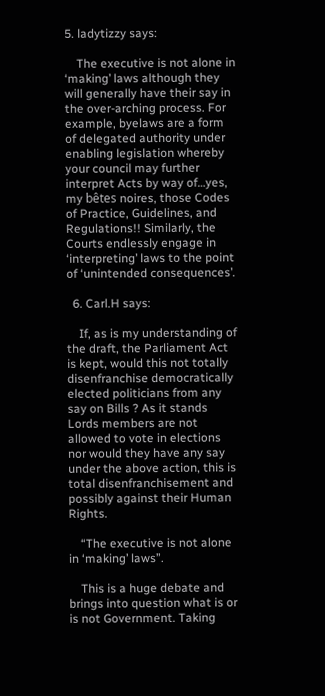5. ladytizzy says:

    The executive is not alone in ‘making’ laws although they will generally have their say in the over-arching process. For example, byelaws are a form of delegated authority under enabling legislation whereby your council may further interpret Acts by way of…yes, my bêtes noires, those Codes of Practice, Guidelines, and Regulations!! Similarly, the Courts endlessly engage in ‘interpreting’ laws to the point of ‘unintended consequences’.

  6. Carl.H says:

    If, as is my understanding of the draft, the Parliament Act is kept, would this not totally disenfranchise democratically elected politicians from any say on Bills ? As it stands Lords members are not allowed to vote in elections nor would they have any say under the above action, this is total disenfranchisement and possibly against their Human Rights.

    “The executive is not alone in ‘making’ laws”.

    This is a huge debate and brings into question what is or is not Government. Taking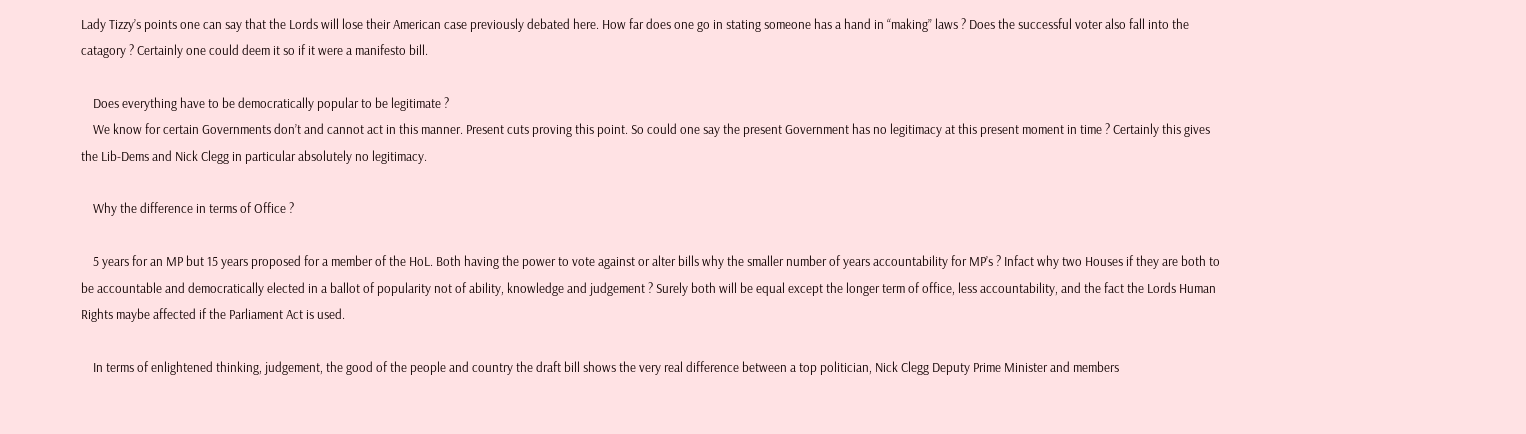Lady Tizzy’s points one can say that the Lords will lose their American case previously debated here. How far does one go in stating someone has a hand in “making” laws ? Does the successful voter also fall into the catagory ? Certainly one could deem it so if it were a manifesto bill.

    Does everything have to be democratically popular to be legitimate ?
    We know for certain Governments don’t and cannot act in this manner. Present cuts proving this point. So could one say the present Government has no legitimacy at this present moment in time ? Certainly this gives the Lib-Dems and Nick Clegg in particular absolutely no legitimacy.

    Why the difference in terms of Office ?

    5 years for an MP but 15 years proposed for a member of the HoL. Both having the power to vote against or alter bills why the smaller number of years accountability for MP’s ? Infact why two Houses if they are both to be accountable and democratically elected in a ballot of popularity not of ability, knowledge and judgement ? Surely both will be equal except the longer term of office, less accountability, and the fact the Lords Human Rights maybe affected if the Parliament Act is used.

    In terms of enlightened thinking, judgement, the good of the people and country the draft bill shows the very real difference between a top politician, Nick Clegg Deputy Prime Minister and members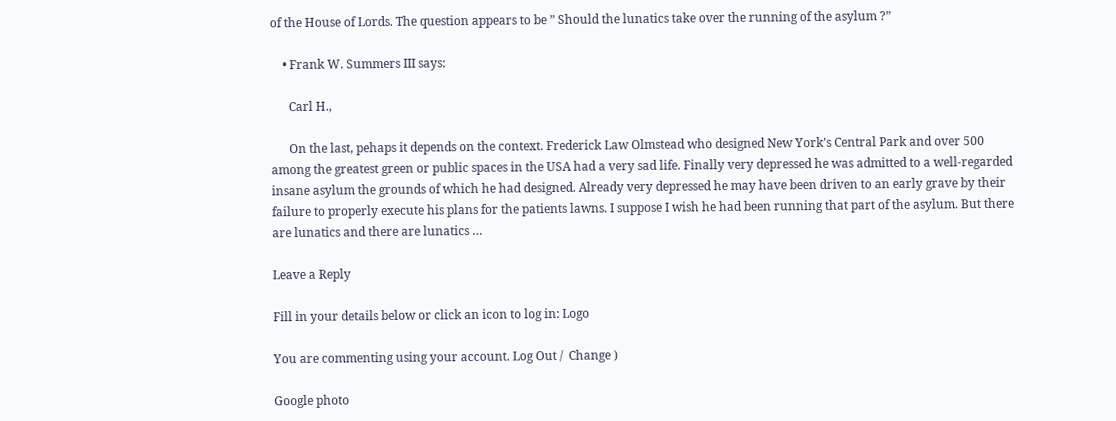of the House of Lords. The question appears to be ” Should the lunatics take over the running of the asylum ?”

    • Frank W. Summers III says:

      Carl H.,

      On the last, pehaps it depends on the context. Frederick Law Olmstead who designed New York’s Central Park and over 500 among the greatest green or public spaces in the USA had a very sad life. Finally very depressed he was admitted to a well-regarded insane asylum the grounds of which he had designed. Already very depressed he may have been driven to an early grave by their failure to properly execute his plans for the patients lawns. I suppose I wish he had been running that part of the asylum. But there are lunatics and there are lunatics …

Leave a Reply

Fill in your details below or click an icon to log in: Logo

You are commenting using your account. Log Out /  Change )

Google photo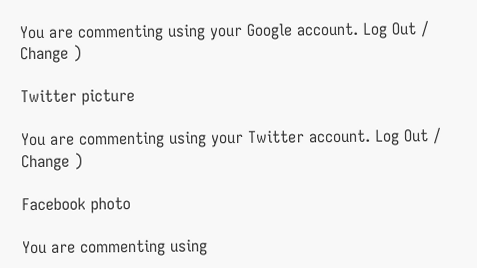You are commenting using your Google account. Log Out /  Change )

Twitter picture

You are commenting using your Twitter account. Log Out /  Change )

Facebook photo

You are commenting using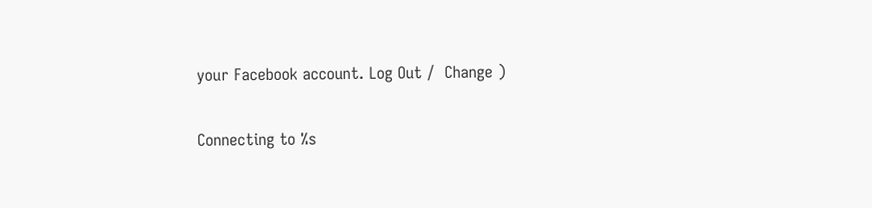your Facebook account. Log Out /  Change )

Connecting to %s